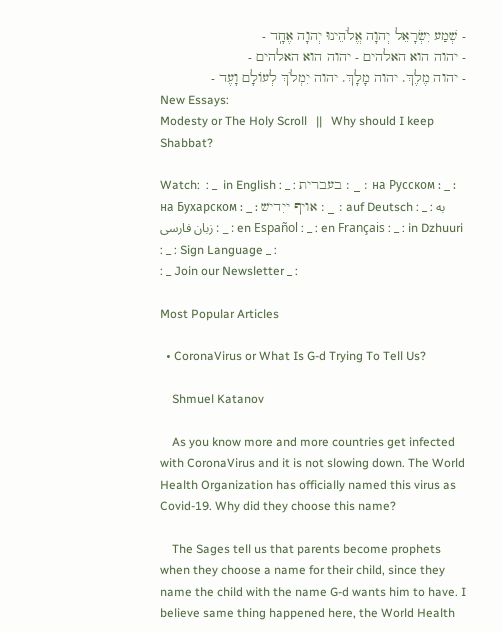- שְׁמַע יִשְׂרָאֵל יְהוָה אֱלֹהֵינוּ יְהוָה אֶחָֽד -
- יהוה הוא האלהים - יהוה הוא האלהים -
- יהוה מֶלֶךְ. יהוה מָלָךְ. יהוה יִמְלֹךְ לְעוֹלָם וָעֶד -
New Essays:
Modesty or The Holy Scroll   ||   Why should I keep Shabbat?

Watch:  : _  in English : _ : בעברית : _ : на Русском : _ : на Бухарском : _ : אויף ייִדיש : _ : auf Deutsch : _ : به زبان فارسی : _ : en Español : _ : en Français : _ : in Dzhuuri : _ : Sign Language _ :
: _ Join our Newsletter _ :

Most Popular Articles

  • CoronaVirus or What Is G-d Trying To Tell Us?

    Shmuel Katanov

    As you know more and more countries get infected with CoronaVirus and it is not slowing down. The World Health Organization has officially named this virus as Covid-19. Why did they choose this name?

    The Sages tell us that parents become prophets when they choose a name for their child, since they name the child with the name G-d wants him to have. I believe same thing happened here, the World Health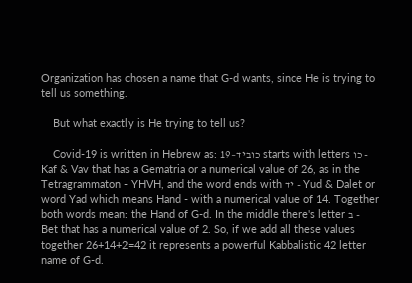Organization has chosen a name that G-d wants, since He is trying to tell us something.

    But what exactly is He trying to tell us?

    Covid-19 is written in Hebrew as: 19–כוביד starts with letters כו - Kaf & Vav that has a Gematria or a numerical value of 26, as in the Tetragrammaton - YHVH, and the word ends with יד - Yud & Dalet or word Yad which means Hand - with a numerical value of 14. Together both words mean: the Hand of G-d. In the middle there's letter ב - Bet that has a numerical value of 2. So, if we add all these values together 26+14+2=42 it represents a powerful Kabbalistic 42 letter name of G-d.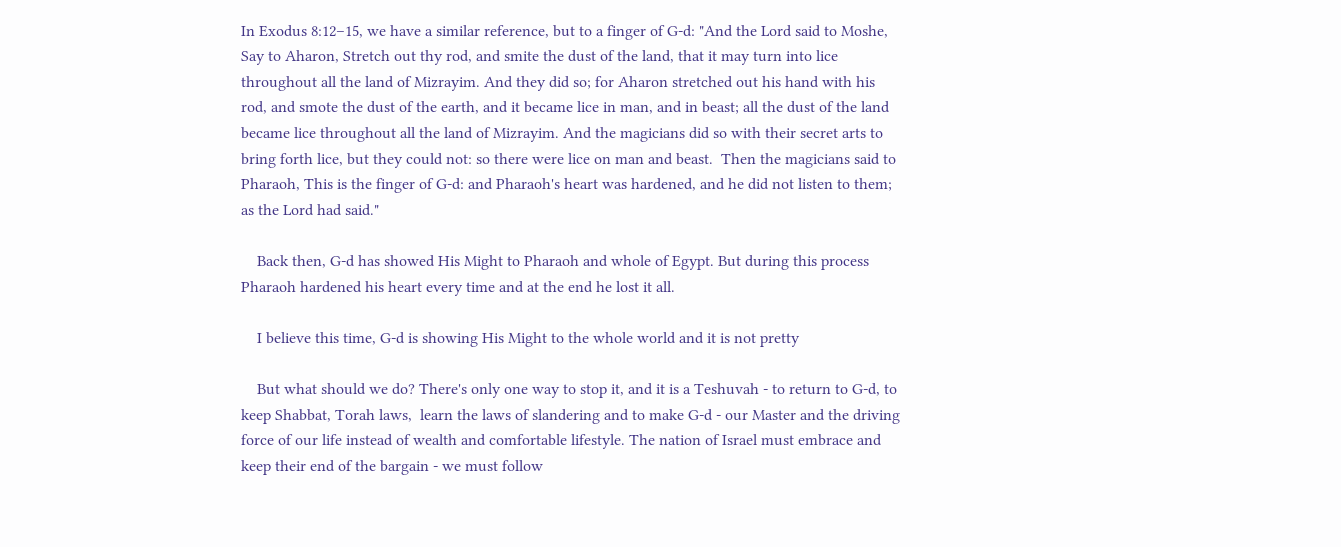In Exodus 8:12–15, we have a similar reference, but to a finger of G-d: "And the Lord said to Moshe, Say to Aharon, Stretch out thy rod, and smite the dust of the land, that it may turn into lice throughout all the land of Mizrayim. And they did so; for Aharon stretched out his hand with his rod, and smote the dust of the earth, and it became lice in man, and in beast; all the dust of the land became lice throughout all the land of Mizrayim. And the magicians did so with their secret arts to bring forth lice, but they could not: so there were lice on man and beast.  Then the magicians said to Pharaoh, This is the finger of G-d: and Pharaoh's heart was hardened, and he did not listen to them; as the Lord had said."

    Back then, G-d has showed His Might to Pharaoh and whole of Egypt. But during this process Pharaoh hardened his heart every time and at the end he lost it all.

    I believe this time, G-d is showing His Might to the whole world and it is not pretty

    But what should we do? There's only one way to stop it, and it is a Teshuvah - to return to G-d, to keep Shabbat, Torah laws,  learn the laws of slandering and to make G-d - our Master and the driving force of our life instead of wealth and comfortable lifestyle. The nation of Israel must embrace and keep their end of the bargain - we must follow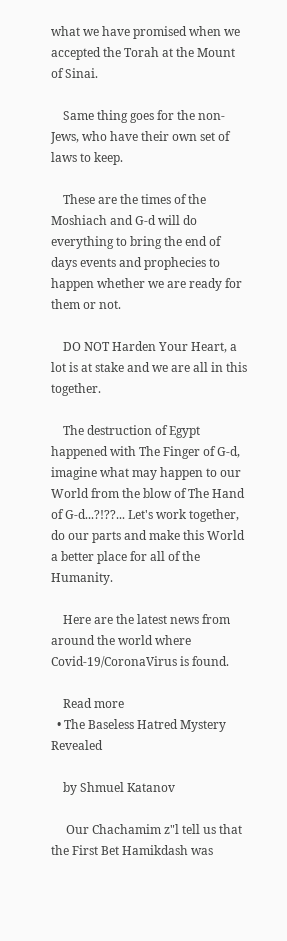what we have promised when we accepted the Torah at the Mount of Sinai.

    Same thing goes for the non-Jews, who have their own set of laws to keep.

    These are the times of the Moshiach and G-d will do everything to bring the end of days events and prophecies to happen whether we are ready for them or not.

    DO NOT Harden Your Heart, a lot is at stake and we are all in this together.

    The destruction of Egypt happened with The Finger of G-d, imagine what may happen to our World from the blow of The Hand of G-d...?!??... Let's work together, do our parts and make this World a better place for all of the Humanity.

    Here are the latest news from around the world where Covid-19/CoronaVirus is found.

    Read more
  • The Baseless Hatred Mystery Revealed

    by Shmuel Katanov

     Our Chachamim z"l tell us that the First Bet Hamikdash was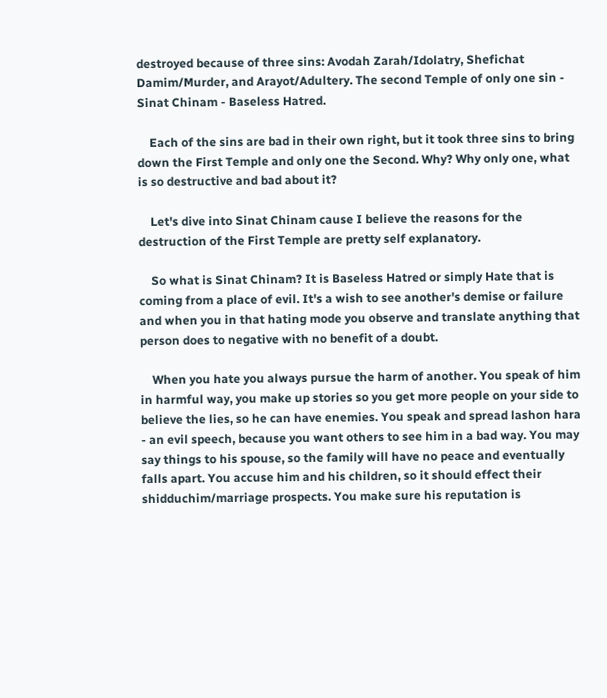destroyed because of three sins: Avodah Zarah/Idolatry, Shefichat Damim/Murder, and Arayot/Adultery. The second Temple of only one sin - Sinat Chinam - Baseless Hatred.

    Each of the sins are bad in their own right, but it took three sins to bring down the First Temple and only one the Second. Why? Why only one, what is so destructive and bad about it?

    Let's dive into Sinat Chinam cause I believe the reasons for the destruction of the First Temple are pretty self explanatory.

    So what is Sinat Chinam? It is Baseless Hatred or simply Hate that is coming from a place of evil. It's a wish to see another's demise or failure and when you in that hating mode you observe and translate anything that person does to negative with no benefit of a doubt.

    When you hate you always pursue the harm of another. You speak of him in harmful way, you make up stories so you get more people on your side to believe the lies, so he can have enemies. You speak and spread lashon hara - an evil speech, because you want others to see him in a bad way. You may say things to his spouse, so the family will have no peace and eventually falls apart. You accuse him and his children, so it should effect their shidduchim/marriage prospects. You make sure his reputation is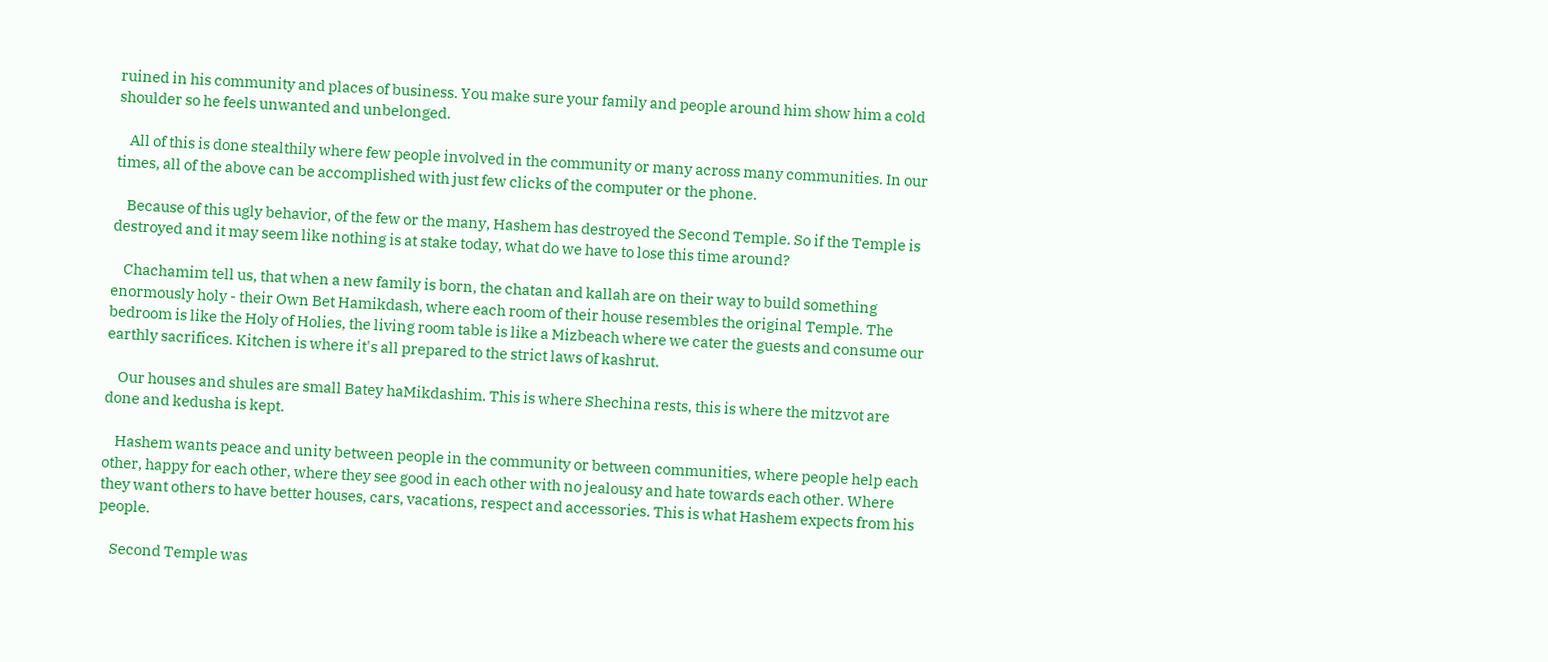ruined in his community and places of business. You make sure your family and people around him show him a cold shoulder so he feels unwanted and unbelonged.

    All of this is done stealthily where few people involved in the community or many across many communities. In our times, all of the above can be accomplished with just few clicks of the computer or the phone.

    Because of this ugly behavior, of the few or the many, Hashem has destroyed the Second Temple. So if the Temple is destroyed and it may seem like nothing is at stake today, what do we have to lose this time around?

    Chachamim tell us, that when a new family is born, the chatan and kallah are on their way to build something enormously holy - their Own Bet Hamikdash, where each room of their house resembles the original Temple. The bedroom is like the Holy of Holies, the living room table is like a Mizbeach where we cater the guests and consume our earthly sacrifices. Kitchen is where it's all prepared to the strict laws of kashrut.

    Our houses and shules are small Batey haMikdashim. This is where Shechina rests, this is where the mitzvot are done and kedusha is kept.

    Hashem wants peace and unity between people in the community or between communities, where people help each other, happy for each other, where they see good in each other with no jealousy and hate towards each other. Where they want others to have better houses, cars, vacations, respect and accessories. This is what Hashem expects from his people.

    Second Temple was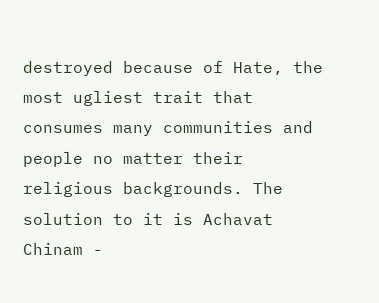destroyed because of Hate, the most ugliest trait that consumes many communities and people no matter their religious backgrounds. The solution to it is Achavat Chinam -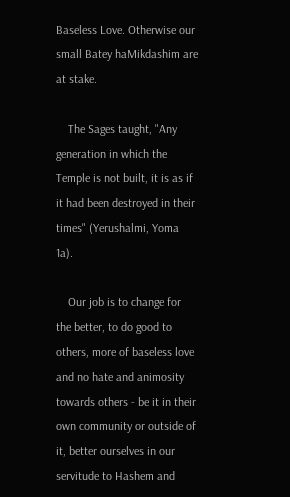Baseless Love. Otherwise our small Batey haMikdashim are at stake.

    The Sages taught, "Any generation in which the Temple is not built, it is as if it had been destroyed in their times" (Yerushalmi, Yoma 1a).

    Our job is to change for the better, to do good to others, more of baseless love and no hate and animosity towards others - be it in their own community or outside of it, better ourselves in our servitude to Hashem and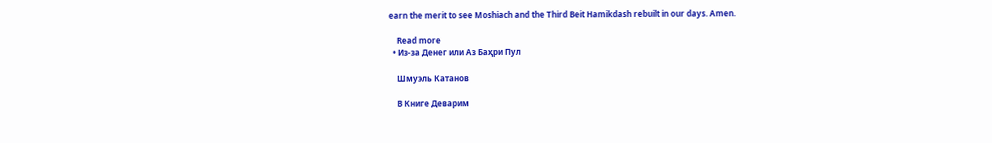earn the merit to see Moshiach and the Third Beit Hamikdash rebuilt in our days. Amen.

    Read more
  • Из-за Денег или Аз Баҳри Пул

    Шмуэль Катанов

    В Книге Деварим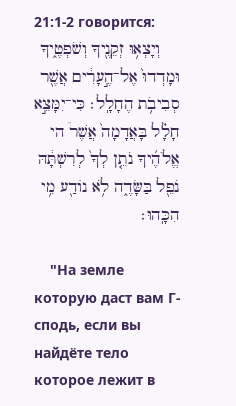21:1-2 говорится:
    וְיָצְא֥וּ זְקֵנֶ֖יךָ וְשֹׁפְטֶ֑יךָ וּמָדְדוּ֙ אֶל־הֶ֣עָרִ֔ים אֲשֶׁ֖ר סְבִיבֹ֥ת הֶחָלָֽל׃ כִּי־יִמָּצֵ֣א חָלָ֗ל בָּאֲדָמָה֙ אֲשֶׁר֩ הי אֱלֹהֶ֜יךָ נֹתֵ֤ן לְךָ֙ לְרִשְׁתָּ֔הּ נֹפֵ֖ל בַּשָּׂדֶ֑ה לֹ֥א נוֹדַ֖ע מִ֥י הִכָּֽהוּ׃

    "На земле которую даст вам Г-сподь, если вы найдёте тело которое лежит в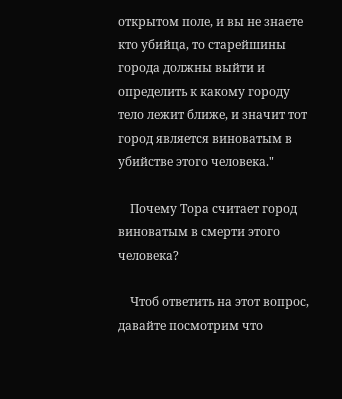открытом поле, и вы не знаете кто убийца, то старейшины города должны выйти и определить к какому городу тело лежит ближе, и значит тот город является виноватым в убийстве этого человека."

    Почему Тора считает город виноватым в смерти этого человека?

    Чтоб ответить на этот вопрос, давайте посмотрим что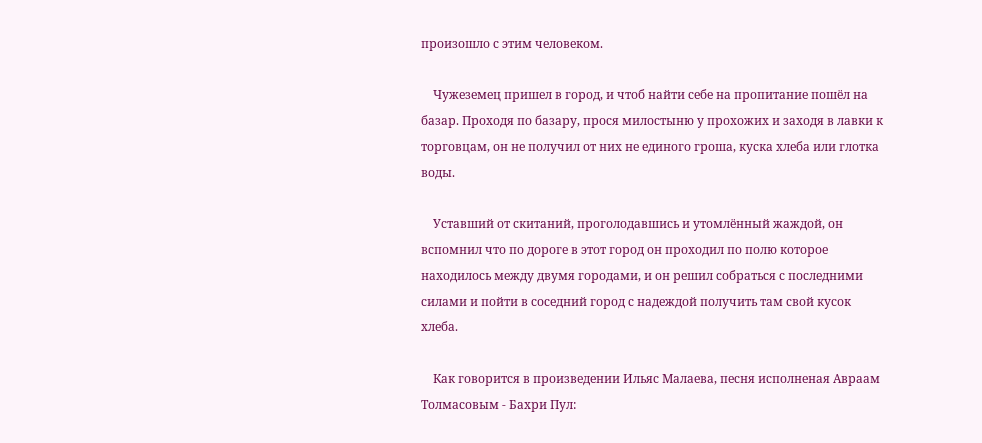произошло с этим человеком.

    Чужеземец пришел в город, и чтоб найти себе на пропитание пошёл на базар. Проходя по базару, прося милостыню у прохожих и заходя в лавки к торговцам, он не получил от них не единого гроша, куска хлеба или глотка воды.

    Уставший от скитаний, проголодавшись и утомлённый жаждой, он вспомнил что по дороге в этот город он проходил по полю которое находилось между двумя городами, и он решил собраться с последними силами и пойти в соседний город с надеждой получить там свой кусок хлеба.

    Как говорится в произведении Ильяс Малаева, песня исполненая Авраам Толмасовым - Бахри Пул: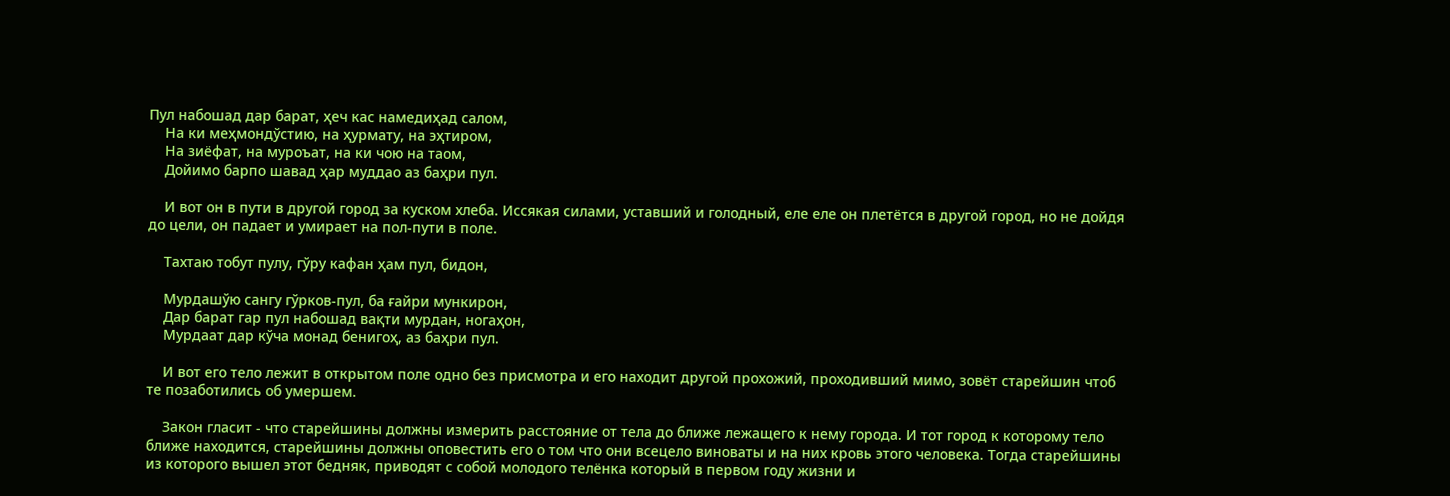Пул набошад дар барат, ҳеч кас намедиҳад салом,
    На ки меҳмондўстию, на ҳурмату, на эҳтиром,
    На зиёфат, на муроъат, на ки чою на таом,
    Дойимо барпо шавад ҳар муддао аз баҳри пул.

    И вот он в пути в другой город за куском хлеба. Иссякая силами, уставший и голодный, еле еле он плетётся в другой город, но не дойдя до цели, он падает и умирает на пол-пути в поле.

    Тахтаю тобут пулу, гўру кафан ҳам пул, бидон,

    Мурдашўю сангу гўрков-пул, ба ғайри мункирон,
    Дар барат гар пул набошад вақти мурдан, ногаҳон,
    Мурдаат дар кўча монад бенигоҳ, аз баҳри пул.

    И вот его тело лежит в открытом поле одно без присмотра и его находит другой прохожий, проходивший мимо, зовёт старейшин чтоб те позаботились об умершем.

    Закон гласит - что старейшины должны измерить расстояние от тела до ближе лежащего к нему города. И тот город к которому тело ближе находится, старейшины должны оповестить его о том что они всецело виноваты и на них кровь этого человека. Тогда старейшины из которого вышел этот бедняк, приводят с собой молодого телёнка который в первом году жизни и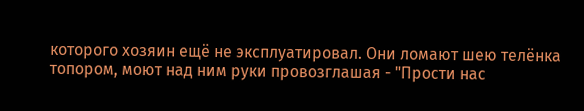которого хозяин ещё не эксплуатировал. Они ломают шею телёнка топором, моют над ним руки провозглашая - "Прости нас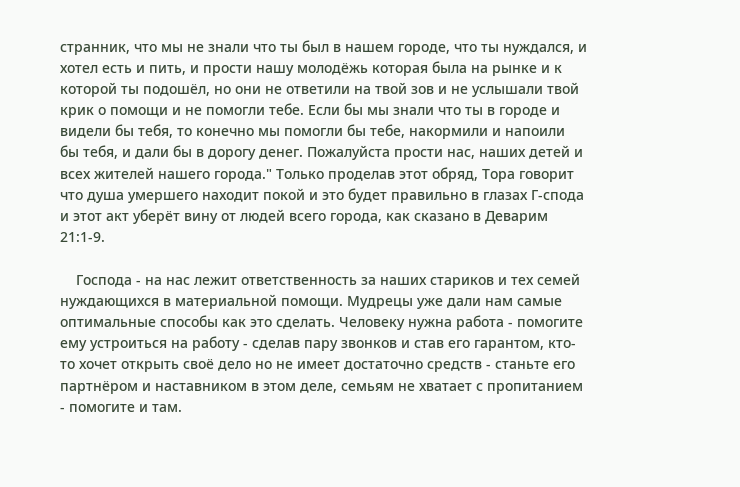странник, что мы не знали что ты был в нашем городе, что ты нуждался, и хотел есть и пить, и прости нашу молодёжь которая была на рынке и к которой ты подошёл, но они не ответили на твой зов и не услышали твой крик о помощи и не помогли тебе. Если бы мы знали что ты в городе и видели бы тебя, то конечно мы помогли бы тебе, накормили и напоили бы тебя, и дали бы в дорогу денег. Пожалуйста прости нас, наших детей и всех жителей нашего города." Только проделав этот обряд, Тора говорит что душа умершего находит покой и это будет правильно в глазах Г-спода и этот акт уберёт вину от людей всего города, как сказано в Деварим 21:1-9.

    Господа - на нас лежит ответственность за наших стариков и тех семей нуждающихся в материальной помощи. Мудрецы уже дали нам самые оптимальные способы как это сделать. Человеку нужна работа - помогите ему устроиться на работу - сделав пару звонков и став его гарантом, кто-то хочет открыть своё дело но не имеет достаточно средств - станьте его партнёром и наставником в этом деле, семьям не хватает с пропитанием - помогите и там.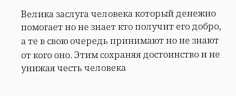Велика заслуга человека который денежно помогает но не знает кто получит его добро, а те в свою очередь принимают но не знают от кого оно. Этим сохраняя достоинство и не унижая честь человека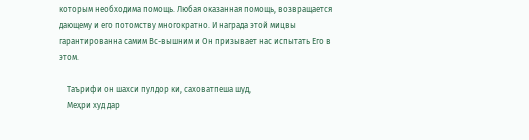которым необходима помощь. Любая оказанная помощь, возвращается дающему и его потомству многократно. И награда этой мицвы гарантированна самим Вс-вышним и Он призывает нас испытать Его в этом.

    Таърифи он шахси пулдор ки, саховатпеша шуд,
    Меҳри худ дар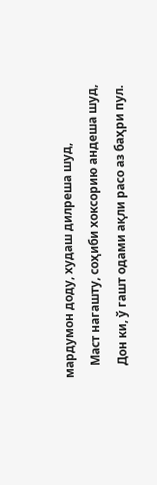мардумон доду, худаш дилреша шуд,
    Маст нагашту, соҳиби хоксорию андеша шуд,
    Дон ки, ў гашт одами ақли расо аз баҳри пул.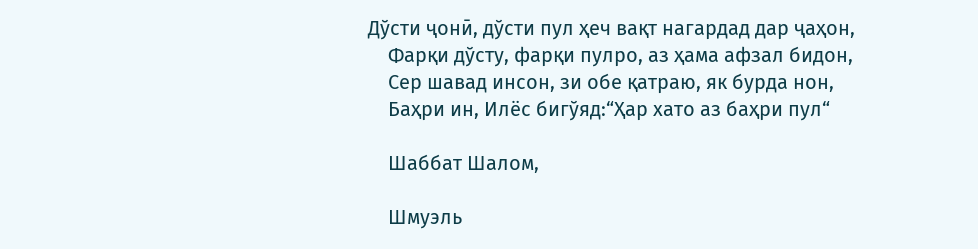Дўсти ҷонӣ, дўсти пул ҳеч вақт нагардад дар ҷаҳон,
    Фарқи дўсту, фарқи пулро, аз ҳама афзал бидон,
    Сер шавад инсон, зи обе қатраю, як бурда нон,
    Баҳри ин, Илёс бигўяд:“Ҳар хато аз баҳри пул“

    Шаббат Шалом,

    Шмуэль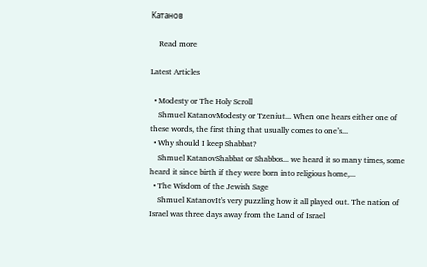Катанов

    Read more

Latest Articles

  • Modesty or The Holy Scroll
    Shmuel KatanovModesty or Tzeniut... When one hears either one of these words, the first thing that usually comes to one’s...
  • Why should I keep Shabbat?
    Shmuel KatanovShabbat or Shabbos... we heard it so many times, some heard it since birth if they were born into religious home,...
  • The Wisdom of the Jewish Sage
    Shmuel KatanovIt's very puzzling how it all played out. The nation of Israel was three days away from the Land of Israel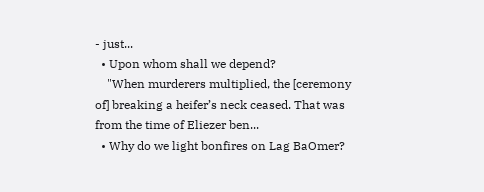- just...
  • Upon whom shall we depend?
    "When murderers multiplied, the [ceremony of] breaking a heifer’s neck ceased. That was from the time of Eliezer ben...
  • Why do we light bonfires on Lag BaOmer?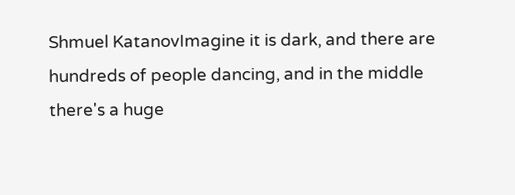Shmuel KatanovImagine it is dark, and there are hundreds of people dancing, and in the middle there's a huge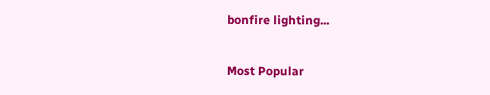bonfire lighting...

Most Popular